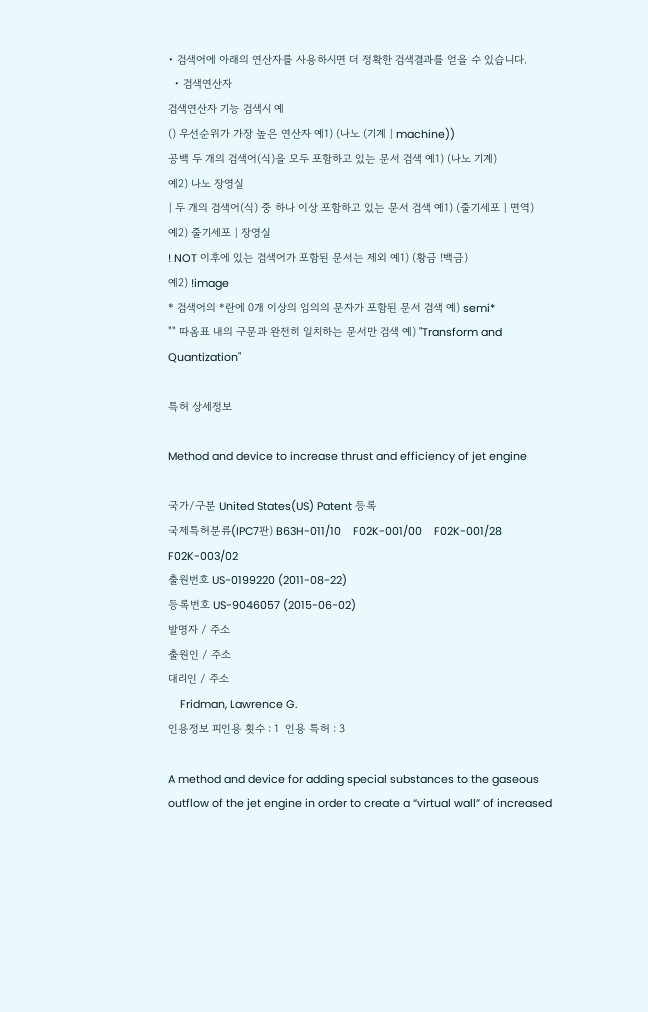• 검색어에 아래의 연산자를 사용하시면 더 정확한 검색결과를 얻을 수 있습니다.
  • 검색연산자
검색연산자 기능 검색시 예
() 우선순위가 가장 높은 연산자 예1) (나노 (기계 | machine))
공백 두 개의 검색어(식)을 모두 포함하고 있는 문서 검색 예1) (나노 기계)
예2) 나노 장영실
| 두 개의 검색어(식) 중 하나 이상 포함하고 있는 문서 검색 예1) (줄기세포 | 면역)
예2) 줄기세포 | 장영실
! NOT 이후에 있는 검색어가 포함된 문서는 제외 예1) (황금 !백금)
예2) !image
* 검색어의 *란에 0개 이상의 임의의 문자가 포함된 문서 검색 예) semi*
"" 따옴표 내의 구문과 완전히 일치하는 문서만 검색 예) "Transform and Quantization"

특허 상세정보

Method and device to increase thrust and efficiency of jet engine

국가/구분 United States(US) Patent 등록
국제특허분류(IPC7판) B63H-011/10    F02K-001/00    F02K-001/28    F02K-003/02
출원번호 US-0199220 (2011-08-22)
등록번호 US-9046057 (2015-06-02)
발명자 / 주소
출원인 / 주소
대리인 / 주소
    Fridman, Lawrence G.
인용정보 피인용 횟수 : 1  인용 특허 : 3

A method and device for adding special substances to the gaseous outflow of the jet engine in order to create a “virtual wall” of increased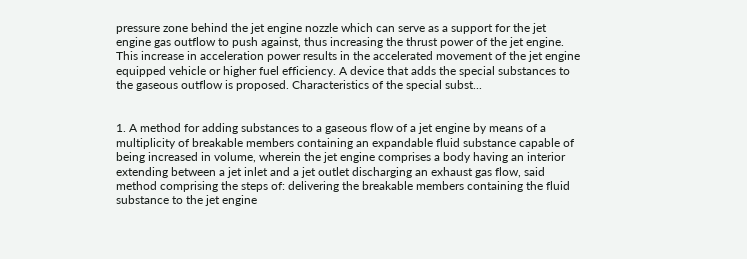pressure zone behind the jet engine nozzle which can serve as a support for the jet engine gas outflow to push against, thus increasing the thrust power of the jet engine. This increase in acceleration power results in the accelerated movement of the jet engine equipped vehicle or higher fuel efficiency. A device that adds the special substances to the gaseous outflow is proposed. Characteristics of the special subst...


1. A method for adding substances to a gaseous flow of a jet engine by means of a multiplicity of breakable members containing an expandable fluid substance capable of being increased in volume, wherein the jet engine comprises a body having an interior extending between a jet inlet and a jet outlet discharging an exhaust gas flow, said method comprising the steps of: delivering the breakable members containing the fluid substance to the jet engine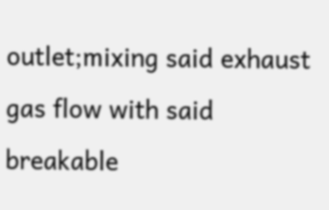outlet;mixing said exhaust gas flow with said breakable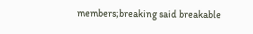members;breaking said breakable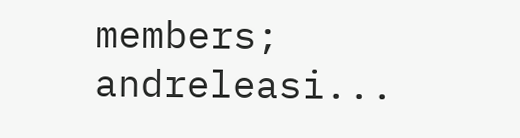members; andreleasi...